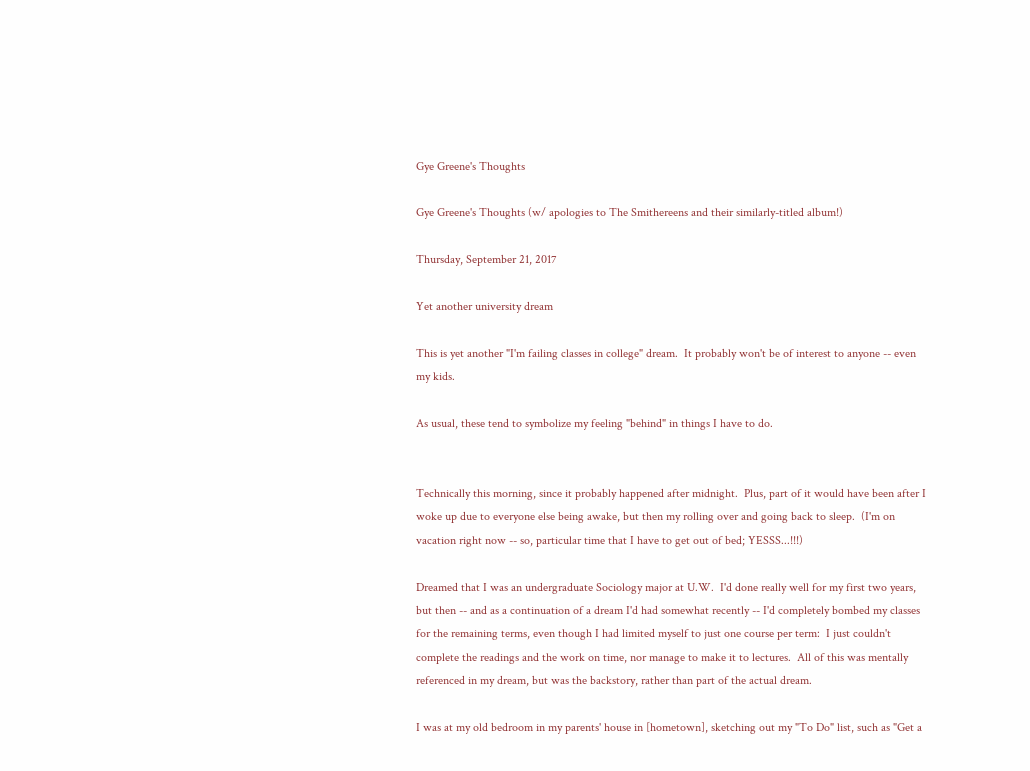Gye Greene's Thoughts

Gye Greene's Thoughts (w/ apologies to The Smithereens and their similarly-titled album!)

Thursday, September 21, 2017

Yet another university dream

This is yet another "I'm failing classes in college" dream.  It probably won't be of interest to anyone -- even my kids.

As usual, these tend to symbolize my feeling "behind" in things I have to do.


Technically this morning, since it probably happened after midnight.  Plus, part of it would have been after I woke up due to everyone else being awake, but then my rolling over and going back to sleep.  (I'm on vacation right now -- so, particular time that I have to get out of bed; YESSS...!!!)

Dreamed that I was an undergraduate Sociology major at U.W.  I'd done really well for my first two years, but then -- and as a continuation of a dream I'd had somewhat recently -- I'd completely bombed my classes for the remaining terms, even though I had limited myself to just one course per term:  I just couldn't complete the readings and the work on time, nor manage to make it to lectures.  All of this was mentally referenced in my dream, but was the backstory, rather than part of the actual dream.

I was at my old bedroom in my parents' house in [hometown], sketching out my "To Do" list, such as "Get a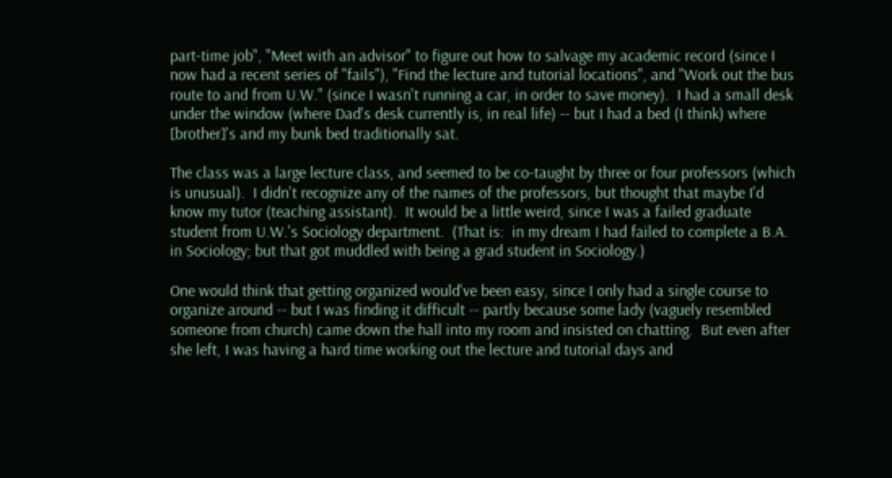part-time job", "Meet with an advisor" to figure out how to salvage my academic record (since I now had a recent series of "fails"), "Find the lecture and tutorial locations", and "Work out the bus route to and from U.W." (since I wasn't running a car, in order to save money).  I had a small desk under the window (where Dad's desk currently is, in real life) -- but I had a bed (I think) where [brother]'s and my bunk bed traditionally sat.

The class was a large lecture class, and seemed to be co-taught by three or four professors (which is unusual).  I didn't recognize any of the names of the professors, but thought that maybe I'd know my tutor (teaching assistant).  It would be a little weird, since I was a failed graduate student from U.W.'s Sociology department.  (That is:  in my dream I had failed to complete a B.A. in Sociology; but that got muddled with being a grad student in Sociology.)

One would think that getting organized would've been easy, since I only had a single course to organize around -- but I was finding it difficult -- partly because some lady (vaguely resembled someone from church) came down the hall into my room and insisted on chatting.  But even after she left, I was having a hard time working out the lecture and tutorial days and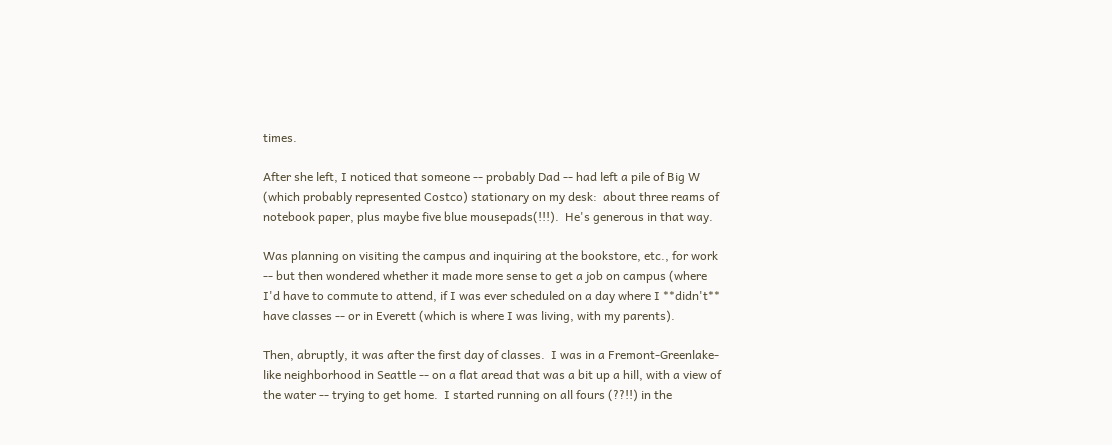times.

After she left, I noticed that someone -- probably Dad -- had left a pile of Big W (which probably represented Costco) stationary on my desk:  about three reams of notebook paper, plus maybe five blue mousepads(!!!).  He's generous in that way.

Was planning on visiting the campus and inquiring at the bookstore, etc., for work -- but then wondered whether it made more sense to get a job on campus (where I'd have to commute to attend, if I was ever scheduled on a day where I **didn't** have classes -- or in Everett (which is where I was living, with my parents).

Then, abruptly, it was after the first day of classes.  I was in a Fremont-Greenlake-like neighborhood in Seattle -- on a flat aread that was a bit up a hill, with a view of the water -- trying to get home.  I started running on all fours (??!!) in the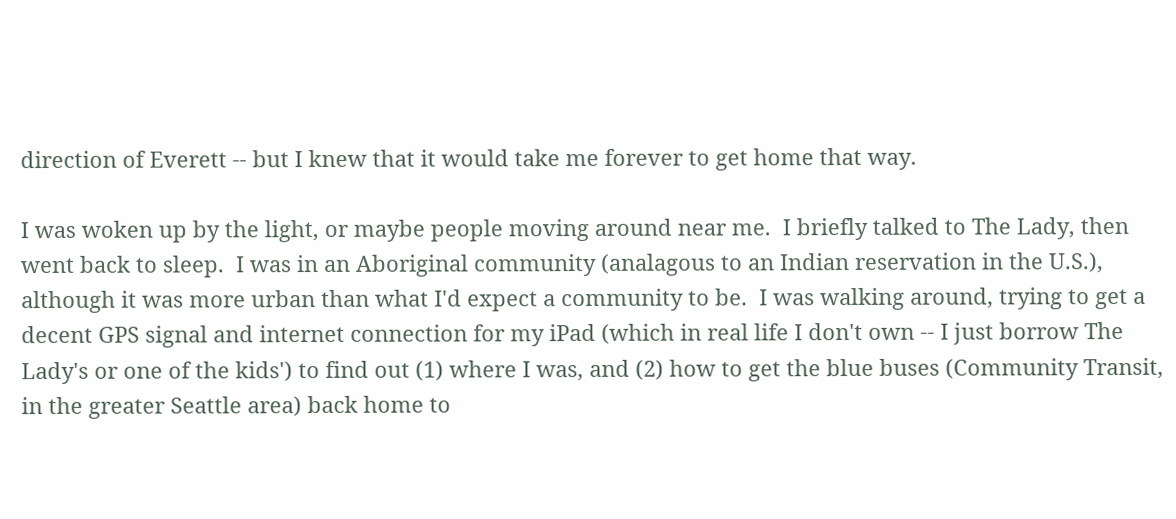direction of Everett -- but I knew that it would take me forever to get home that way.

I was woken up by the light, or maybe people moving around near me.  I briefly talked to The Lady, then went back to sleep.  I was in an Aboriginal community (analagous to an Indian reservation in the U.S.), although it was more urban than what I'd expect a community to be.  I was walking around, trying to get a decent GPS signal and internet connection for my iPad (which in real life I don't own -- I just borrow The Lady's or one of the kids') to find out (1) where I was, and (2) how to get the blue buses (Community Transit, in the greater Seattle area) back home to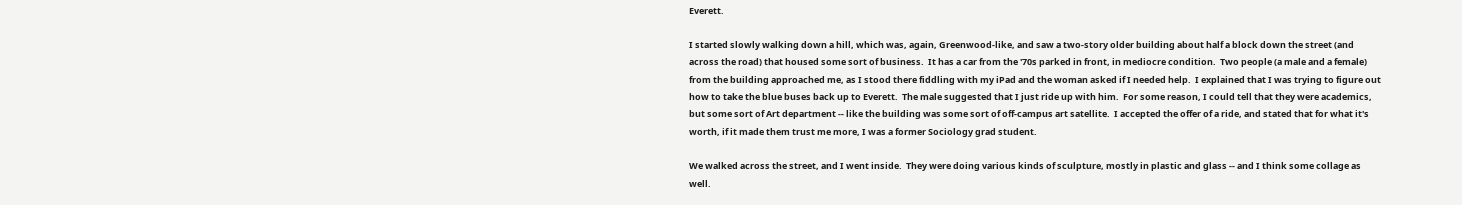Everett.

I started slowly walking down a hill, which was, again, Greenwood-like, and saw a two-story older building about half a block down the street (and across the road) that housed some sort of business.  It has a car from the '70s parked in front, in mediocre condition.  Two people (a male and a female) from the building approached me, as I stood there fiddling with my iPad and the woman asked if I needed help.  I explained that I was trying to figure out how to take the blue buses back up to Everett.  The male suggested that I just ride up with him.  For some reason, I could tell that they were academics, but some sort of Art department -- like the building was some sort of off-campus art satellite.  I accepted the offer of a ride, and stated that for what it's worth, if it made them trust me more, I was a former Sociology grad student.

We walked across the street, and I went inside.  They were doing various kinds of sculpture, mostly in plastic and glass -- and I think some collage as well.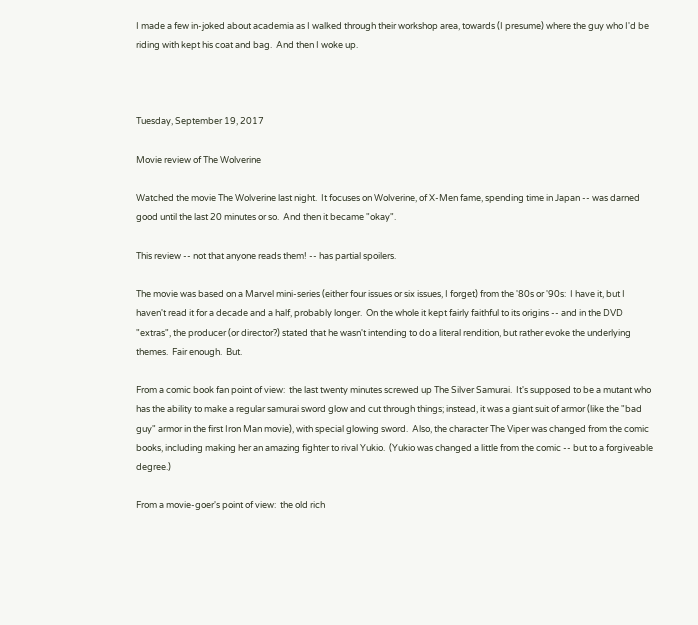I made a few in-joked about academia as I walked through their workshop area, towards (I presume) where the guy who I'd be riding with kept his coat and bag.  And then I woke up.



Tuesday, September 19, 2017

Movie review of The Wolverine

Watched the movie The Wolverine last night.  It focuses on Wolverine, of X-Men fame, spending time in Japan -- was darned good until the last 20 minutes or so.  And then it became "okay".

This review -- not that anyone reads them! -- has partial spoilers.

The movie was based on a Marvel mini-series (either four issues or six issues, I forget) from the '80s or '90s:  I have it, but I haven't read it for a decade and a half, probably longer.  On the whole it kept fairly faithful to its origins -- and in the DVD "extras", the producer (or director?) stated that he wasn't intending to do a literal rendition, but rather evoke the underlying themes.  Fair enough.  But.

From a comic book fan point of view:  the last twenty minutes screwed up The Silver Samurai.  It's supposed to be a mutant who has the ability to make a regular samurai sword glow and cut through things; instead, it was a giant suit of armor (like the "bad guy" armor in the first Iron Man movie), with special glowing sword.  Also, the character The Viper was changed from the comic books, including making her an amazing fighter to rival Yukio.  (Yukio was changed a little from the comic -- but to a forgiveable degree.)

From a movie-goer's point of view:  the old rich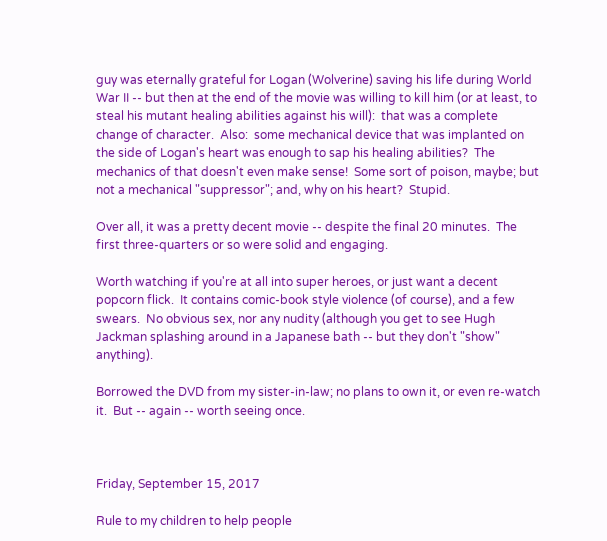guy was eternally grateful for Logan (Wolverine) saving his life during World War II -- but then at the end of the movie was willing to kill him (or at least, to steal his mutant healing abilities against his will):  that was a complete change of character.  Also:  some mechanical device that was implanted on the side of Logan's heart was enough to sap his healing abilities?  The mechanics of that doesn't even make sense!  Some sort of poison, maybe; but not a mechanical "suppressor"; and, why on his heart?  Stupid.

Over all, it was a pretty decent movie -- despite the final 20 minutes.  The first three-quarters or so were solid and engaging.

Worth watching if you're at all into super heroes, or just want a decent popcorn flick.  It contains comic-book style violence (of course), and a few swears.  No obvious sex, nor any nudity (although you get to see Hugh Jackman splashing around in a Japanese bath -- but they don't "show" anything).

Borrowed the DVD from my sister-in-law; no plans to own it, or even re-watch it.  But -- again -- worth seeing once.



Friday, September 15, 2017

Rule to my children to help people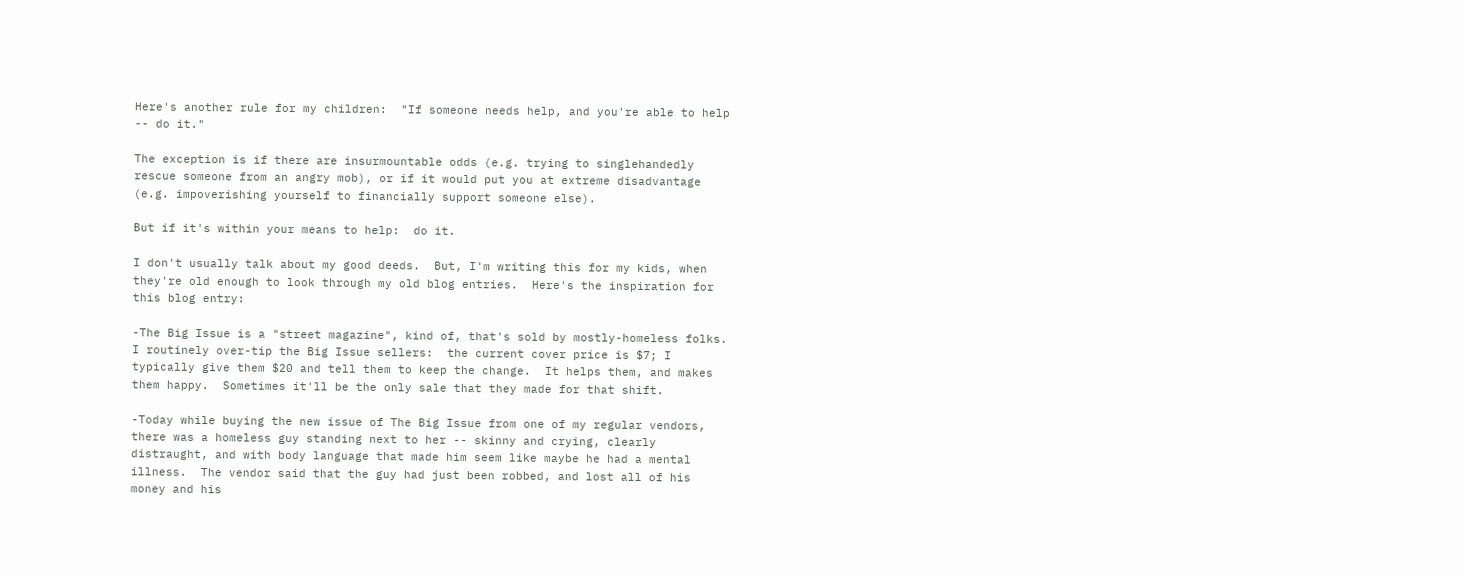Here's another rule for my children:  "If someone needs help, and you're able to help -- do it."

The exception is if there are insurmountable odds (e.g. trying to singlehandedly rescue someone from an angry mob), or if it would put you at extreme disadvantage (e.g. impoverishing yourself to financially support someone else).

But if it's within your means to help:  do it.

I don't usually talk about my good deeds.  But, I'm writing this for my kids, when they're old enough to look through my old blog entries.  Here's the inspiration for this blog entry:

-The Big Issue is a "street magazine", kind of, that's sold by mostly-homeless folks.  I routinely over-tip the Big Issue sellers:  the current cover price is $7; I typically give them $20 and tell them to keep the change.  It helps them, and makes them happy.  Sometimes it'll be the only sale that they made for that shift.

-Today while buying the new issue of The Big Issue from one of my regular vendors, there was a homeless guy standing next to her -- skinny and crying, clearly distraught, and with body language that made him seem like maybe he had a mental illness.  The vendor said that the guy had just been robbed, and lost all of his money and his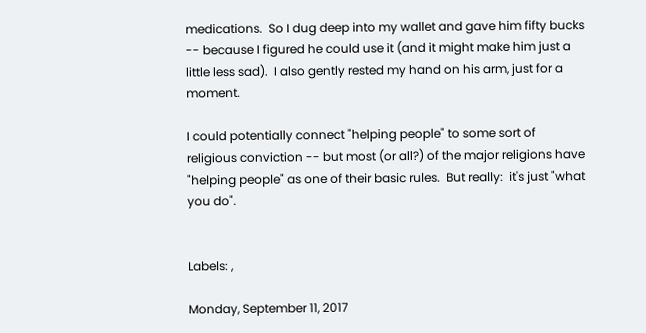medications.  So I dug deep into my wallet and gave him fifty bucks -- because I figured he could use it (and it might make him just a little less sad).  I also gently rested my hand on his arm, just for a moment.

I could potentially connect "helping people" to some sort of religious conviction -- but most (or all?) of the major religions have "helping people" as one of their basic rules.  But really:  it's just "what you do".


Labels: ,

Monday, September 11, 2017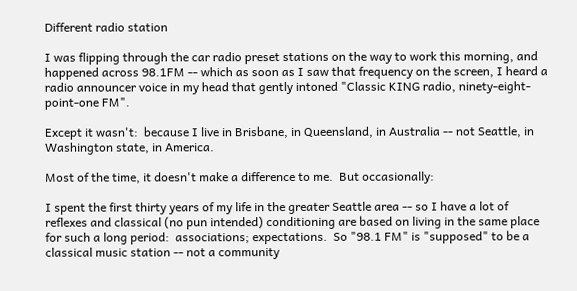Different radio station

I was flipping through the car radio preset stations on the way to work this morning, and happened across 98.1FM -- which as soon as I saw that frequency on the screen, I heard a radio announcer voice in my head that gently intoned "Classic KING radio, ninety-eight-point-one FM".

Except it wasn't:  because I live in Brisbane, in Queensland, in Australia -- not Seattle, in Washington state, in America.

Most of the time, it doesn't make a difference to me.  But occasionally:

I spent the first thirty years of my life in the greater Seattle area -- so I have a lot of reflexes and classical (no pun intended) conditioning are based on living in the same place for such a long period:  associations; expectations.  So "98.1 FM" is "supposed" to be a classical music station -- not a community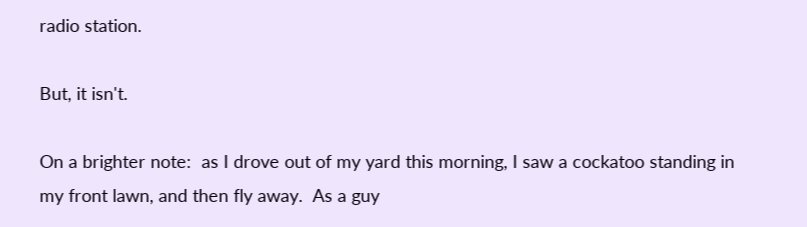radio station.

But, it isn't.

On a brighter note:  as I drove out of my yard this morning, I saw a cockatoo standing in my front lawn, and then fly away.  As a guy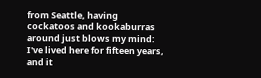from Seattle, having cockatoos and kookaburras around just blows my mind:  I've lived here for fifteen years, and it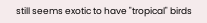still seems exotic to have "tropical" birds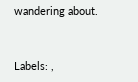wandering about.


Labels: ,